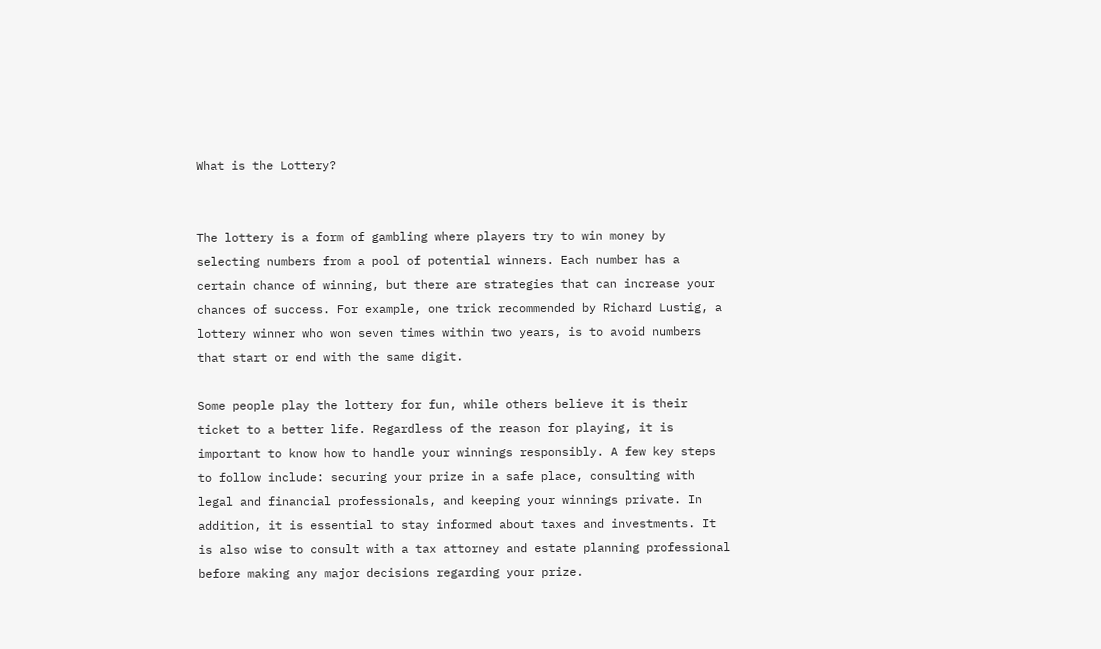What is the Lottery?


The lottery is a form of gambling where players try to win money by selecting numbers from a pool of potential winners. Each number has a certain chance of winning, but there are strategies that can increase your chances of success. For example, one trick recommended by Richard Lustig, a lottery winner who won seven times within two years, is to avoid numbers that start or end with the same digit.

Some people play the lottery for fun, while others believe it is their ticket to a better life. Regardless of the reason for playing, it is important to know how to handle your winnings responsibly. A few key steps to follow include: securing your prize in a safe place, consulting with legal and financial professionals, and keeping your winnings private. In addition, it is essential to stay informed about taxes and investments. It is also wise to consult with a tax attorney and estate planning professional before making any major decisions regarding your prize.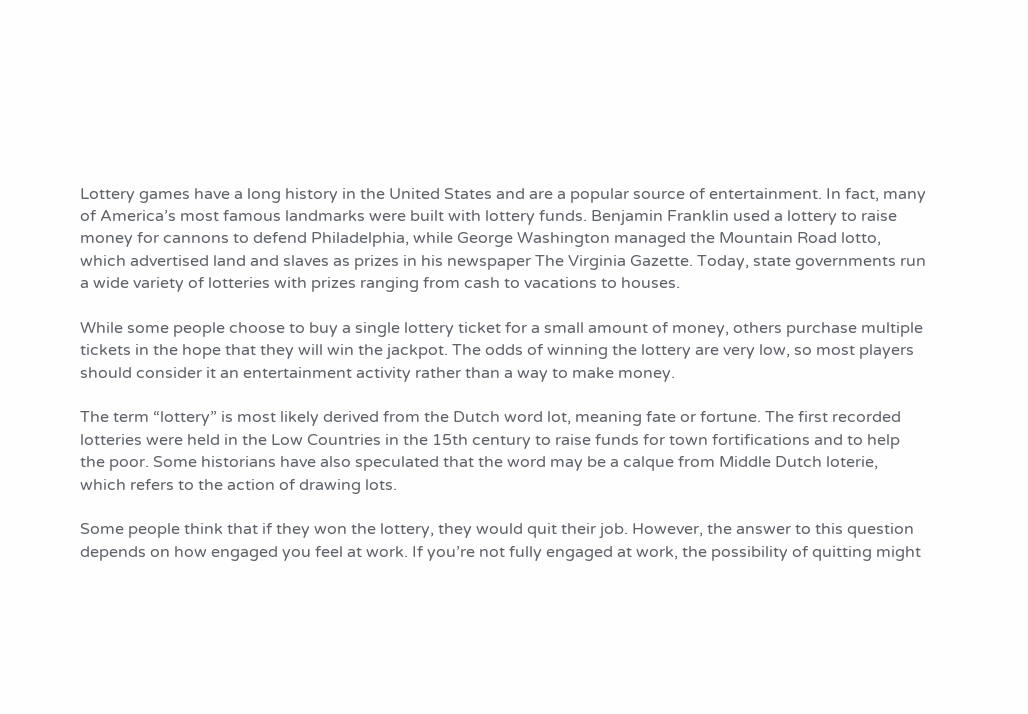Lottery games have a long history in the United States and are a popular source of entertainment. In fact, many of America’s most famous landmarks were built with lottery funds. Benjamin Franklin used a lottery to raise money for cannons to defend Philadelphia, while George Washington managed the Mountain Road lotto, which advertised land and slaves as prizes in his newspaper The Virginia Gazette. Today, state governments run a wide variety of lotteries with prizes ranging from cash to vacations to houses.

While some people choose to buy a single lottery ticket for a small amount of money, others purchase multiple tickets in the hope that they will win the jackpot. The odds of winning the lottery are very low, so most players should consider it an entertainment activity rather than a way to make money.

The term “lottery” is most likely derived from the Dutch word lot, meaning fate or fortune. The first recorded lotteries were held in the Low Countries in the 15th century to raise funds for town fortifications and to help the poor. Some historians have also speculated that the word may be a calque from Middle Dutch loterie, which refers to the action of drawing lots.

Some people think that if they won the lottery, they would quit their job. However, the answer to this question depends on how engaged you feel at work. If you’re not fully engaged at work, the possibility of quitting might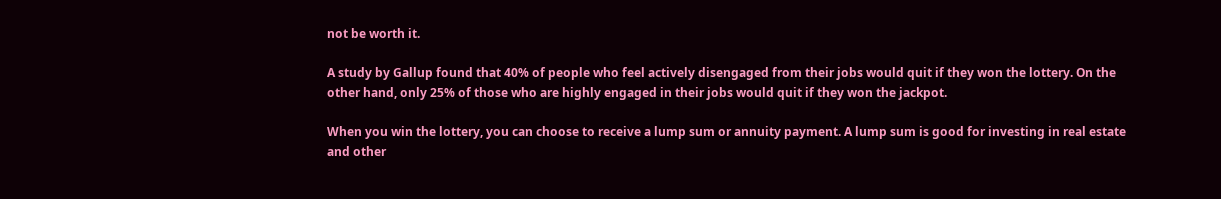not be worth it.

A study by Gallup found that 40% of people who feel actively disengaged from their jobs would quit if they won the lottery. On the other hand, only 25% of those who are highly engaged in their jobs would quit if they won the jackpot.

When you win the lottery, you can choose to receive a lump sum or annuity payment. A lump sum is good for investing in real estate and other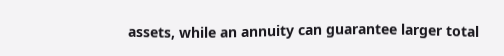assets, while an annuity can guarantee larger total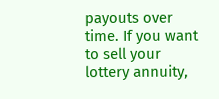payouts over time. If you want to sell your lottery annuity,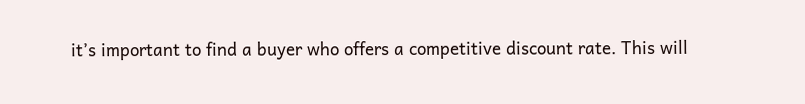it’s important to find a buyer who offers a competitive discount rate. This will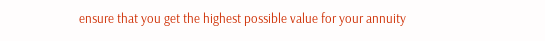ensure that you get the highest possible value for your annuity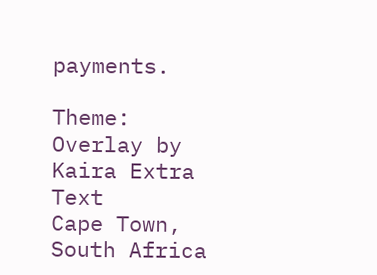payments.

Theme: Overlay by Kaira Extra Text
Cape Town, South Africa